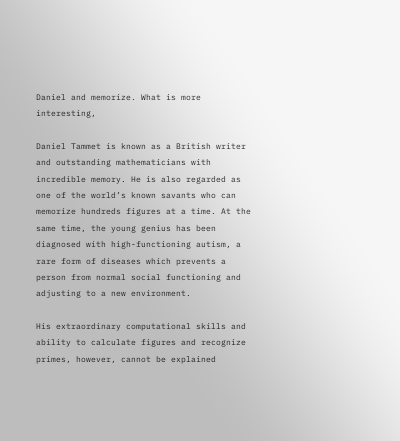Daniel and memorize. What is more interesting,

Daniel Tammet is known as a British writer and outstanding mathematicians with incredible memory. He is also regarded as one of the world’s known savants who can memorize hundreds figures at a time. At the same time, the young genius has been diagnosed with high-functioning autism, a rare form of diseases which prevents a person from normal social functioning and adjusting to a new environment.

His extraordinary computational skills and ability to calculate figures and recognize primes, however, cannot be explained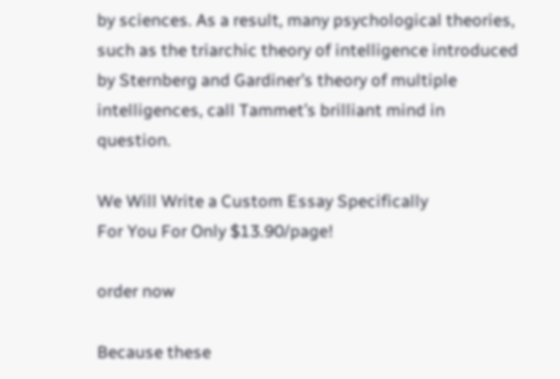by sciences. As a result, many psychological theories, such as the triarchic theory of intelligence introduced by Sternberg and Gardiner’s theory of multiple intelligences, call Tammet’s brilliant mind in question.

We Will Write a Custom Essay Specifically
For You For Only $13.90/page!

order now

Because these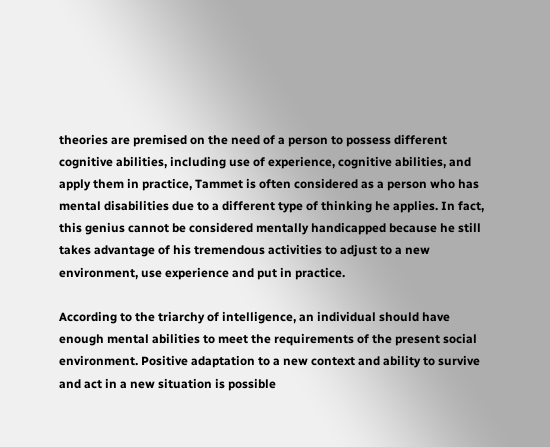theories are premised on the need of a person to possess different cognitive abilities, including use of experience, cognitive abilities, and apply them in practice, Tammet is often considered as a person who has mental disabilities due to a different type of thinking he applies. In fact, this genius cannot be considered mentally handicapped because he still takes advantage of his tremendous activities to adjust to a new environment, use experience and put in practice.

According to the triarchy of intelligence, an individual should have enough mental abilities to meet the requirements of the present social environment. Positive adaptation to a new context and ability to survive and act in a new situation is possible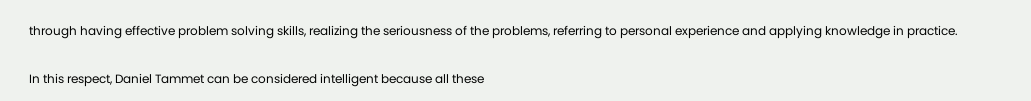through having effective problem solving skills, realizing the seriousness of the problems, referring to personal experience and applying knowledge in practice.

In this respect, Daniel Tammet can be considered intelligent because all these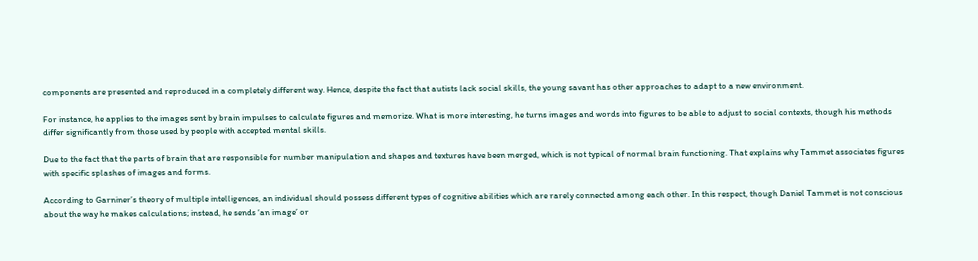components are presented and reproduced in a completely different way. Hence, despite the fact that autists lack social skills, the young savant has other approaches to adapt to a new environment.

For instance, he applies to the images sent by brain impulses to calculate figures and memorize. What is more interesting, he turns images and words into figures to be able to adjust to social contexts, though his methods differ significantly from those used by people with accepted mental skills.

Due to the fact that the parts of brain that are responsible for number manipulation and shapes and textures have been merged, which is not typical of normal brain functioning. That explains why Tammet associates figures with specific splashes of images and forms.

According to Garniner’s theory of multiple intelligences, an individual should possess different types of cognitive abilities which are rarely connected among each other. In this respect, though Daniel Tammet is not conscious about the way he makes calculations; instead, he sends ‘an image’ or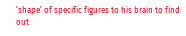‘shape’ of specific figures to his brain to find out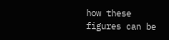how these figures can be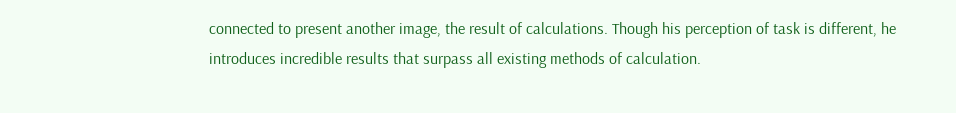connected to present another image, the result of calculations. Though his perception of task is different, he introduces incredible results that surpass all existing methods of calculation.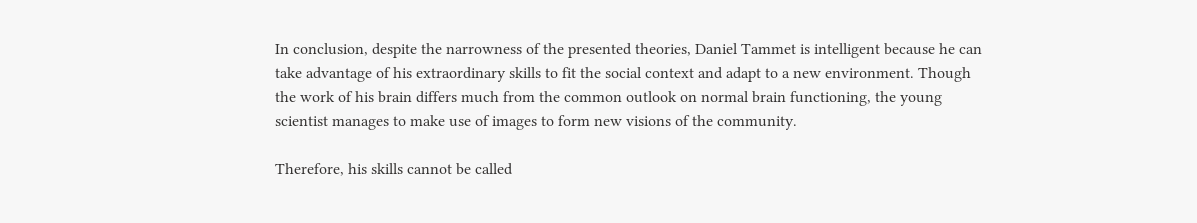In conclusion, despite the narrowness of the presented theories, Daniel Tammet is intelligent because he can take advantage of his extraordinary skills to fit the social context and adapt to a new environment. Though the work of his brain differs much from the common outlook on normal brain functioning, the young scientist manages to make use of images to form new visions of the community.

Therefore, his skills cannot be called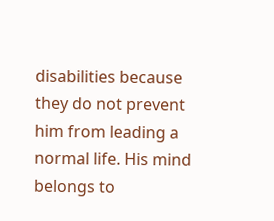disabilities because they do not prevent him from leading a normal life. His mind belongs to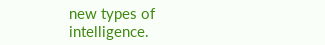new types of intelligence.